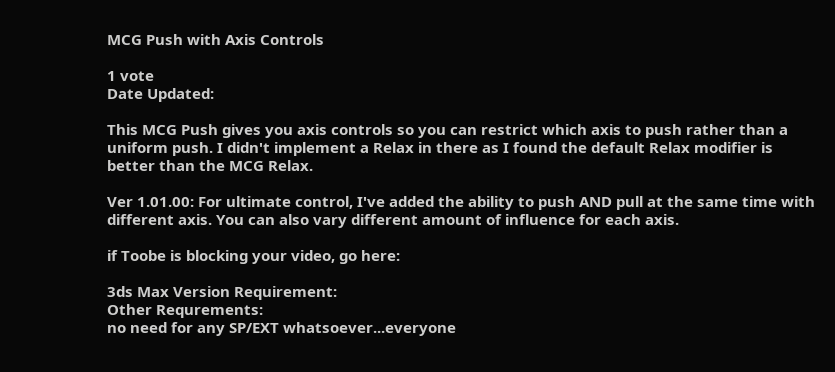MCG Push with Axis Controls

1 vote
Date Updated:

This MCG Push gives you axis controls so you can restrict which axis to push rather than a uniform push. I didn't implement a Relax in there as I found the default Relax modifier is better than the MCG Relax.

Ver 1.01.00: For ultimate control, I've added the ability to push AND pull at the same time with different axis. You can also vary different amount of influence for each axis.

if Toobe is blocking your video, go here:

3ds Max Version Requirement:
Other Requrements:
no need for any SP/EXT whatsoever...everyone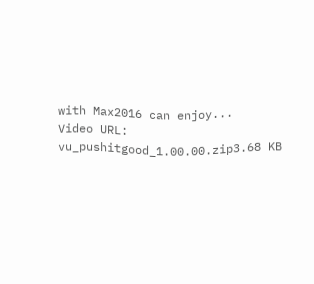with Max2016 can enjoy...
Video URL:
vu_pushitgood_1.00.00.zip3.68 KB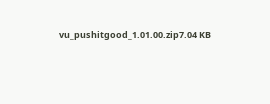vu_pushitgood_1.01.00.zip7.04 KB